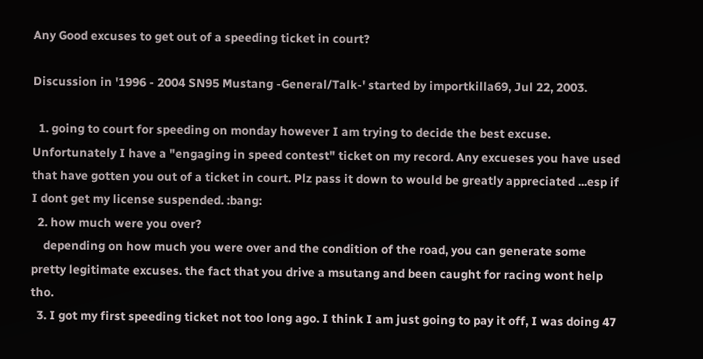Any Good excuses to get out of a speeding ticket in court?

Discussion in '1996 - 2004 SN95 Mustang -General/Talk-' started by importkilla69, Jul 22, 2003.

  1. going to court for speeding on monday however I am trying to decide the best excuse. Unfortunately I have a "engaging in speed contest" ticket on my record. Any excueses you have used that have gotten you out of a ticket in court. Plz pass it down to would be greatly appreciated ...esp if I dont get my license suspended. :bang:
  2. how much were you over?
    depending on how much you were over and the condition of the road, you can generate some pretty legitimate excuses. the fact that you drive a msutang and been caught for racing wont help tho.
  3. I got my first speeding ticket not too long ago. I think I am just going to pay it off, I was doing 47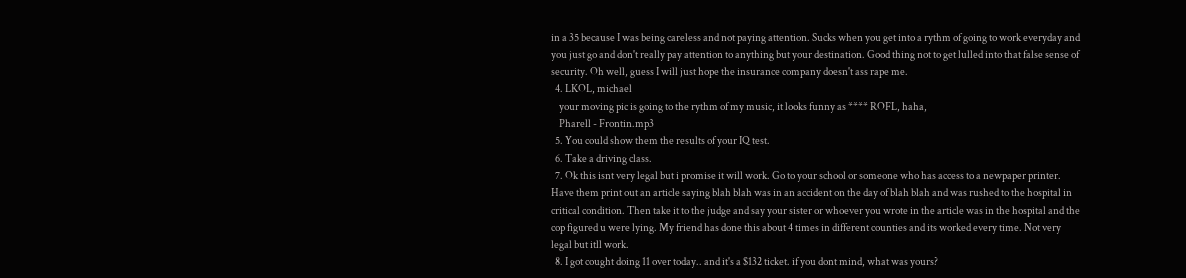in a 35 because I was being careless and not paying attention. Sucks when you get into a rythm of going to work everyday and you just go and don't really pay attention to anything but your destination. Good thing not to get lulled into that false sense of security. Oh well, guess I will just hope the insurance company doesn't ass rape me.
  4. LKOL, michael
    your moving pic is going to the rythm of my music, it looks funny as **** ROFL, haha,
    Pharell - Frontin.mp3
  5. You could show them the results of your IQ test.
  6. Take a driving class.
  7. Ok this isnt very legal but i promise it will work. Go to your school or someone who has access to a newpaper printer. Have them print out an article saying blah blah was in an accident on the day of blah blah and was rushed to the hospital in critical condition. Then take it to the judge and say your sister or whoever you wrote in the article was in the hospital and the cop figured u were lying. My friend has done this about 4 times in different counties and its worked every time. Not very legal but itll work.
  8. I got cought doing 11 over today.. and it's a $132 ticket. if you dont mind, what was yours?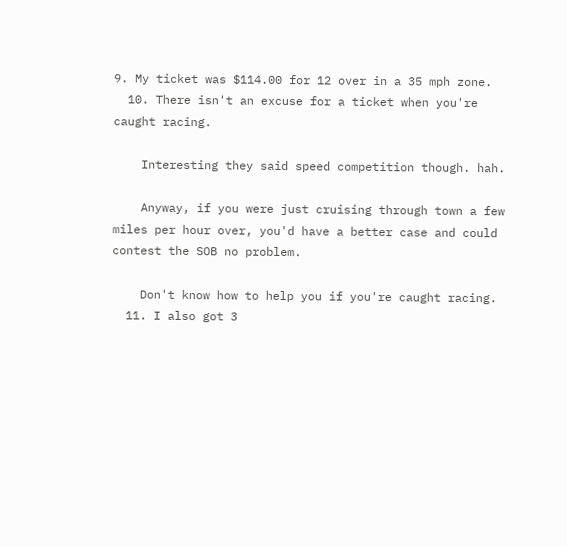9. My ticket was $114.00 for 12 over in a 35 mph zone.
  10. There isn't an excuse for a ticket when you're caught racing.

    Interesting they said speed competition though. hah.

    Anyway, if you were just cruising through town a few miles per hour over, you'd have a better case and could contest the SOB no problem.

    Don't know how to help you if you're caught racing.
  11. I also got 3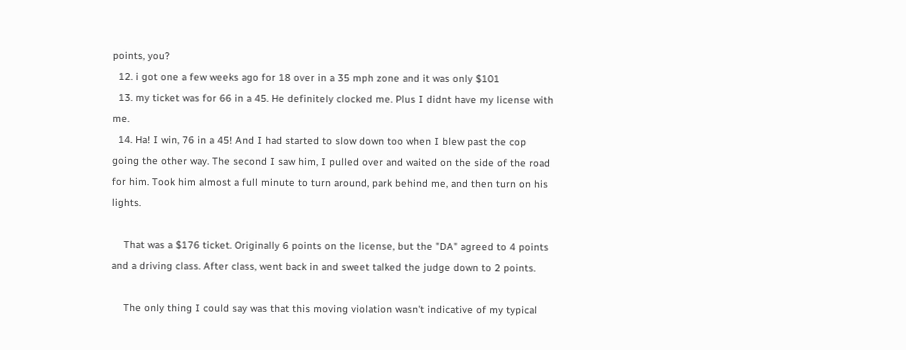points, you?
  12. i got one a few weeks ago for 18 over in a 35 mph zone and it was only $101
  13. my ticket was for 66 in a 45. He definitely clocked me. Plus I didnt have my license with me.
  14. Ha! I win, 76 in a 45! And I had started to slow down too when I blew past the cop going the other way. The second I saw him, I pulled over and waited on the side of the road for him. Took him almost a full minute to turn around, park behind me, and then turn on his lights.

    That was a $176 ticket. Originally 6 points on the license, but the "DA" agreed to 4 points and a driving class. After class, went back in and sweet talked the judge down to 2 points.

    The only thing I could say was that this moving violation wasn't indicative of my typical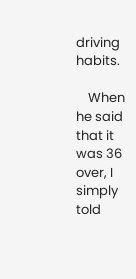driving habits.

    When he said that it was 36 over, I simply told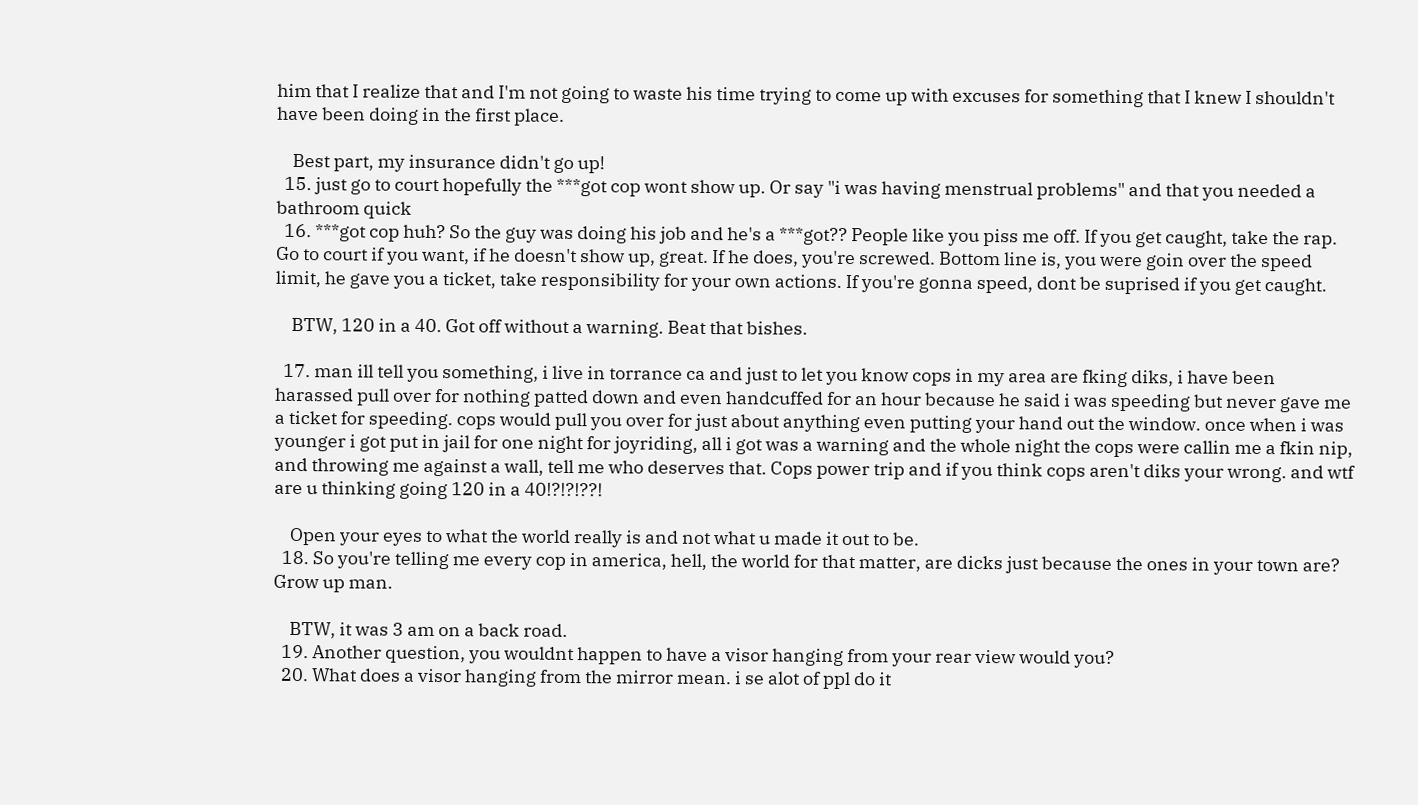him that I realize that and I'm not going to waste his time trying to come up with excuses for something that I knew I shouldn't have been doing in the first place.

    Best part, my insurance didn't go up!
  15. just go to court hopefully the ***got cop wont show up. Or say "i was having menstrual problems" and that you needed a bathroom quick
  16. ***got cop huh? So the guy was doing his job and he's a ***got?? People like you piss me off. If you get caught, take the rap. Go to court if you want, if he doesn't show up, great. If he does, you're screwed. Bottom line is, you were goin over the speed limit, he gave you a ticket, take responsibility for your own actions. If you're gonna speed, dont be suprised if you get caught.

    BTW, 120 in a 40. Got off without a warning. Beat that bishes.

  17. man ill tell you something, i live in torrance ca and just to let you know cops in my area are fking diks, i have been harassed pull over for nothing patted down and even handcuffed for an hour because he said i was speeding but never gave me a ticket for speeding. cops would pull you over for just about anything even putting your hand out the window. once when i was younger i got put in jail for one night for joyriding, all i got was a warning and the whole night the cops were callin me a fkin nip, and throwing me against a wall, tell me who deserves that. Cops power trip and if you think cops aren't diks your wrong. and wtf are u thinking going 120 in a 40!?!?!??!

    Open your eyes to what the world really is and not what u made it out to be.
  18. So you're telling me every cop in america, hell, the world for that matter, are dicks just because the ones in your town are? Grow up man.

    BTW, it was 3 am on a back road.
  19. Another question, you wouldnt happen to have a visor hanging from your rear view would you?
  20. What does a visor hanging from the mirror mean. i se alot of ppl do it